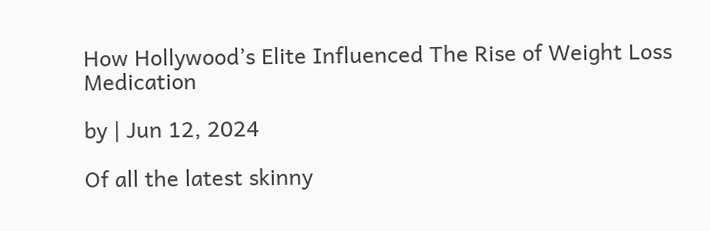How Hollywood’s Elite Influenced The Rise of Weight Loss Medication

by | Jun 12, 2024

Of all the latest skinny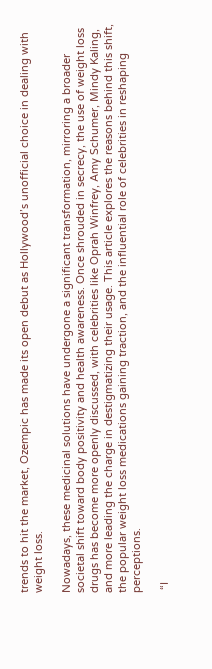trends to hit the market, Ozempic has made its open debut as Hollywood’s unofficial choice in dealing with weight loss.

Nowadays, these medicinal solutions have undergone a significant transformation, mirroring a broader societal shift toward body positivity and health awareness. Once shrouded in secrecy, the use of weight loss drugs has become more openly discussed, with celebrities like Oprah Winfrey, Amy Schumer, Mindy Kaling, and more leading the charge in destigmatizing their usage. This article explores the reasons behind this shift, the popular weight loss medications gaining traction, and the influential role of celebrities in reshaping perceptions.

 “I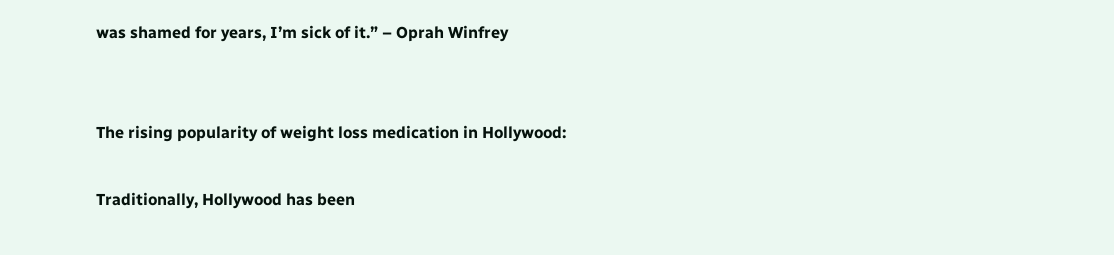was shamed for years, I’m sick of it.” – Oprah Winfrey


The rising popularity of weight loss medication in Hollywood:

Traditionally, Hollywood has been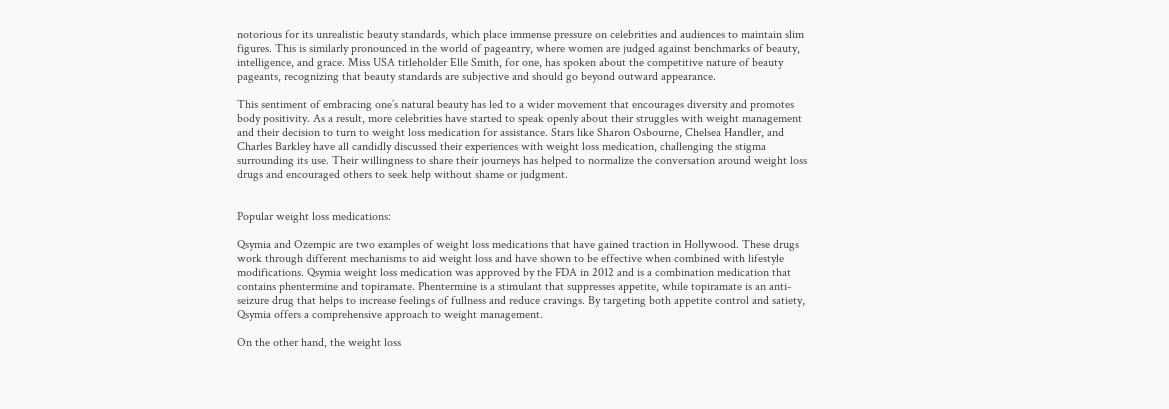notorious for its unrealistic beauty standards, which place immense pressure on celebrities and audiences to maintain slim figures. This is similarly pronounced in the world of pageantry, where women are judged against benchmarks of beauty, intelligence, and grace. Miss USA titleholder Elle Smith, for one, has spoken about the competitive nature of beauty pageants, recognizing that beauty standards are subjective and should go beyond outward appearance.

This sentiment of embracing one’s natural beauty has led to a wider movement that encourages diversity and promotes body positivity. As a result, more celebrities have started to speak openly about their struggles with weight management and their decision to turn to weight loss medication for assistance. Stars like Sharon Osbourne, Chelsea Handler, and Charles Barkley have all candidly discussed their experiences with weight loss medication, challenging the stigma surrounding its use. Their willingness to share their journeys has helped to normalize the conversation around weight loss drugs and encouraged others to seek help without shame or judgment.


Popular weight loss medications:

Qsymia and Ozempic are two examples of weight loss medications that have gained traction in Hollywood. These drugs work through different mechanisms to aid weight loss and have shown to be effective when combined with lifestyle modifications. Qsymia weight loss medication was approved by the FDA in 2012 and is a combination medication that contains phentermine and topiramate. Phentermine is a stimulant that suppresses appetite, while topiramate is an anti-seizure drug that helps to increase feelings of fullness and reduce cravings. By targeting both appetite control and satiety, Qsymia offers a comprehensive approach to weight management.

On the other hand, the weight loss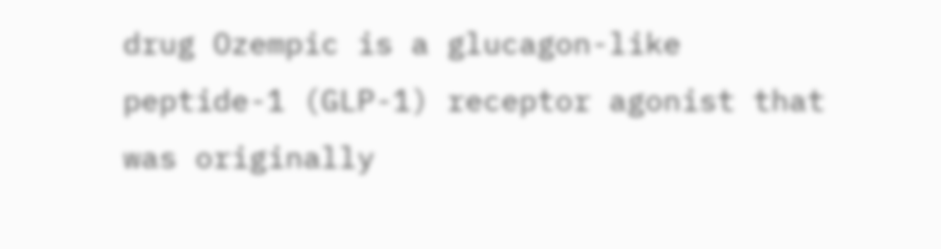drug Ozempic is a glucagon-like peptide-1 (GLP-1) receptor agonist that was originally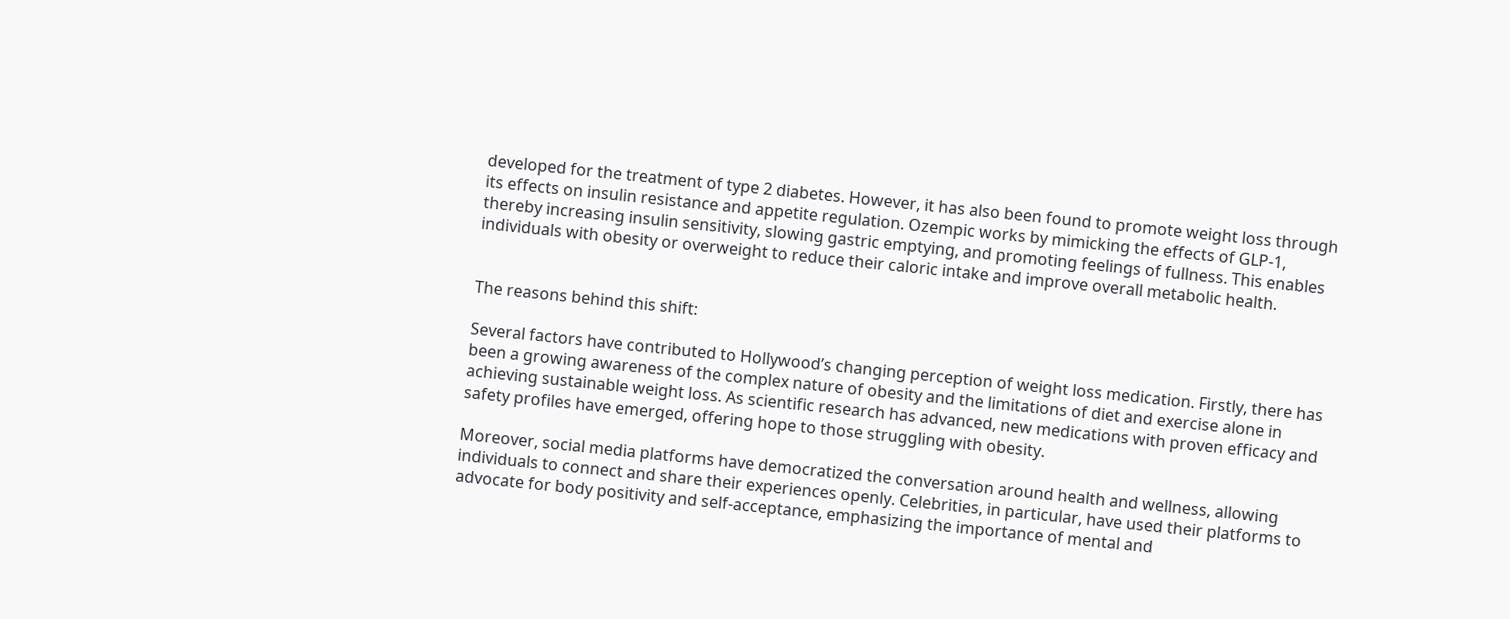developed for the treatment of type 2 diabetes. However, it has also been found to promote weight loss through its effects on insulin resistance and appetite regulation. Ozempic works by mimicking the effects of GLP-1, thereby increasing insulin sensitivity, slowing gastric emptying, and promoting feelings of fullness. This enables individuals with obesity or overweight to reduce their caloric intake and improve overall metabolic health.


The reasons behind this shift:

Several factors have contributed to Hollywood’s changing perception of weight loss medication. Firstly, there has been a growing awareness of the complex nature of obesity and the limitations of diet and exercise alone in achieving sustainable weight loss. As scientific research has advanced, new medications with proven efficacy and safety profiles have emerged, offering hope to those struggling with obesity.

Moreover, social media platforms have democratized the conversation around health and wellness, allowing individuals to connect and share their experiences openly. Celebrities, in particular, have used their platforms to advocate for body positivity and self-acceptance, emphasizing the importance of mental and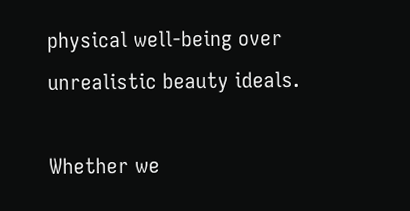physical well-being over unrealistic beauty ideals.

Whether we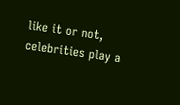like it or not, celebrities play a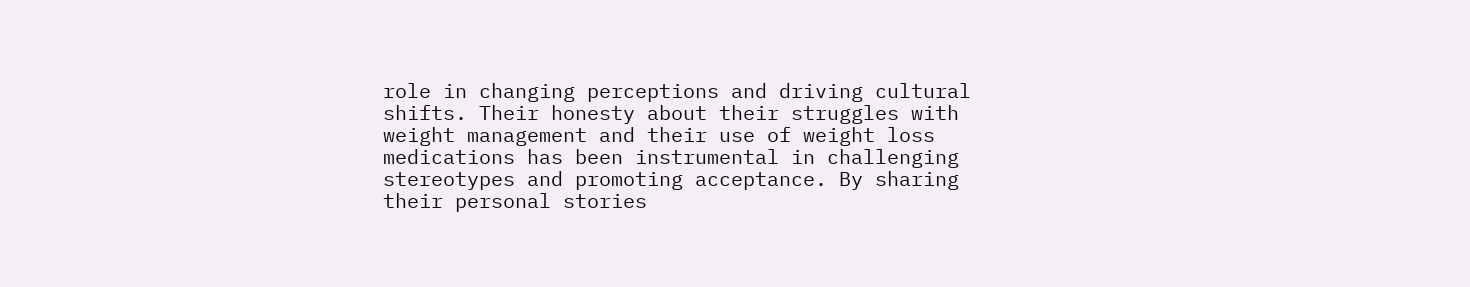role in changing perceptions and driving cultural shifts. Their honesty about their struggles with weight management and their use of weight loss medications has been instrumental in challenging stereotypes and promoting acceptance. By sharing their personal stories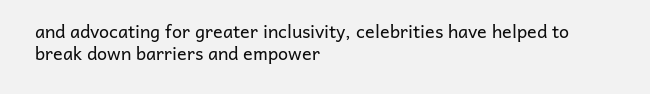and advocating for greater inclusivity, celebrities have helped to break down barriers and empower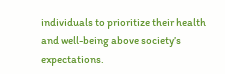individuals to prioritize their health and well-being above society’s expectations.